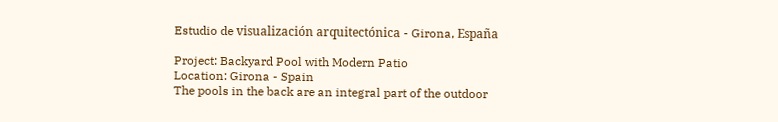Estudio de visualización arquitectónica - Girona, España

Project: Backyard Pool with Modern Patio
Location: Girona - Spain
The pools in the back are an integral part of the outdoor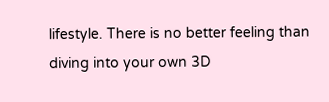lifestyle. There is no better feeling than diving into your own 3D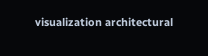visualization architectural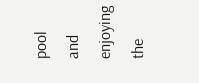pool and enjoying the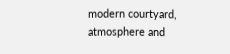modern courtyard, atmosphere and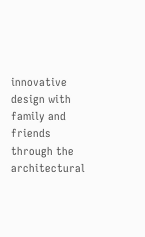innovative design with family and friends through the architectural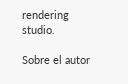rendering studio.

Sobre el autor